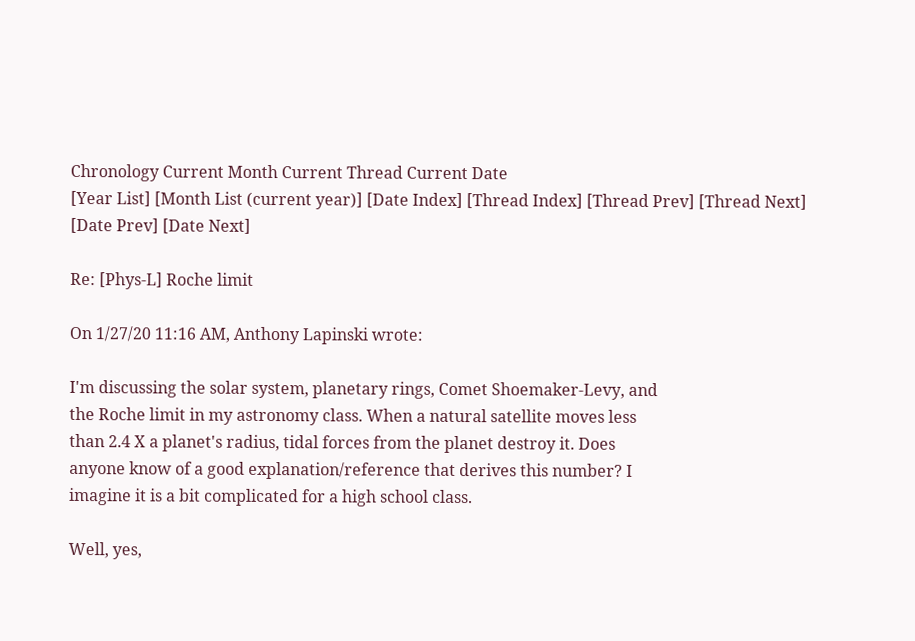Chronology Current Month Current Thread Current Date
[Year List] [Month List (current year)] [Date Index] [Thread Index] [Thread Prev] [Thread Next] [Date Prev] [Date Next]

Re: [Phys-L] Roche limit

On 1/27/20 11:16 AM, Anthony Lapinski wrote:

I'm discussing the solar system, planetary rings, Comet Shoemaker-Levy, and
the Roche limit in my astronomy class. When a natural satellite moves less
than 2.4 X a planet's radius, tidal forces from the planet destroy it. Does
anyone know of a good explanation/reference that derives this number? I
imagine it is a bit complicated for a high school class.

Well, yes,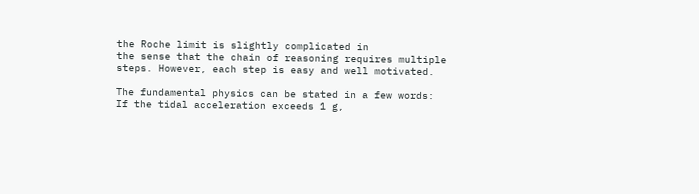the Roche limit is slightly complicated in
the sense that the chain of reasoning requires multiple
steps. However, each step is easy and well motivated.

The fundamental physics can be stated in a few words:
If the tidal acceleration exceeds 1 g,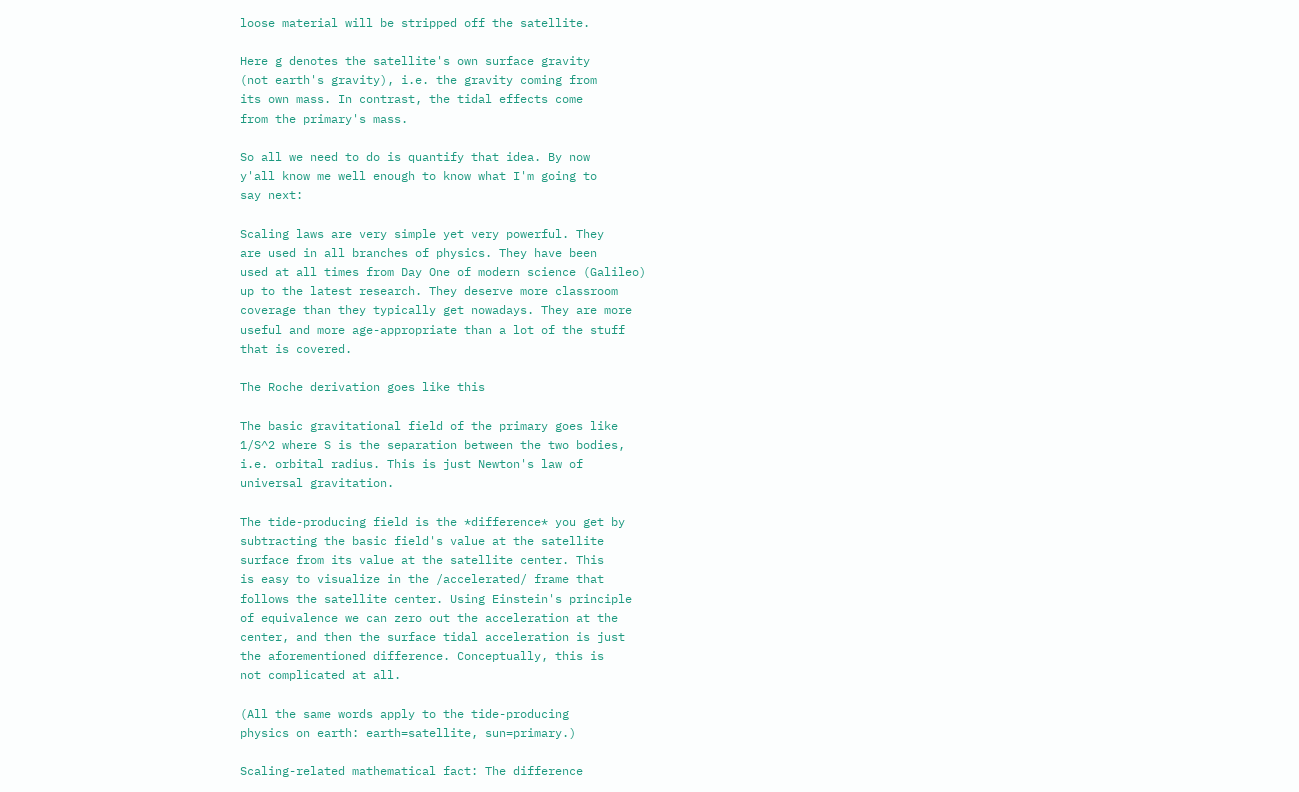loose material will be stripped off the satellite.

Here g denotes the satellite's own surface gravity
(not earth's gravity), i.e. the gravity coming from
its own mass. In contrast, the tidal effects come
from the primary's mass.

So all we need to do is quantify that idea. By now
y'all know me well enough to know what I'm going to
say next:

Scaling laws are very simple yet very powerful. They
are used in all branches of physics. They have been
used at all times from Day One of modern science (Galileo)
up to the latest research. They deserve more classroom
coverage than they typically get nowadays. They are more
useful and more age-appropriate than a lot of the stuff
that is covered.

The Roche derivation goes like this

The basic gravitational field of the primary goes like
1/S^2 where S is the separation between the two bodies,
i.e. orbital radius. This is just Newton's law of
universal gravitation.

The tide-producing field is the *difference* you get by
subtracting the basic field's value at the satellite
surface from its value at the satellite center. This
is easy to visualize in the /accelerated/ frame that
follows the satellite center. Using Einstein's principle
of equivalence we can zero out the acceleration at the
center, and then the surface tidal acceleration is just
the aforementioned difference. Conceptually, this is
not complicated at all.

(All the same words apply to the tide-producing
physics on earth: earth=satellite, sun=primary.)

Scaling-related mathematical fact: The difference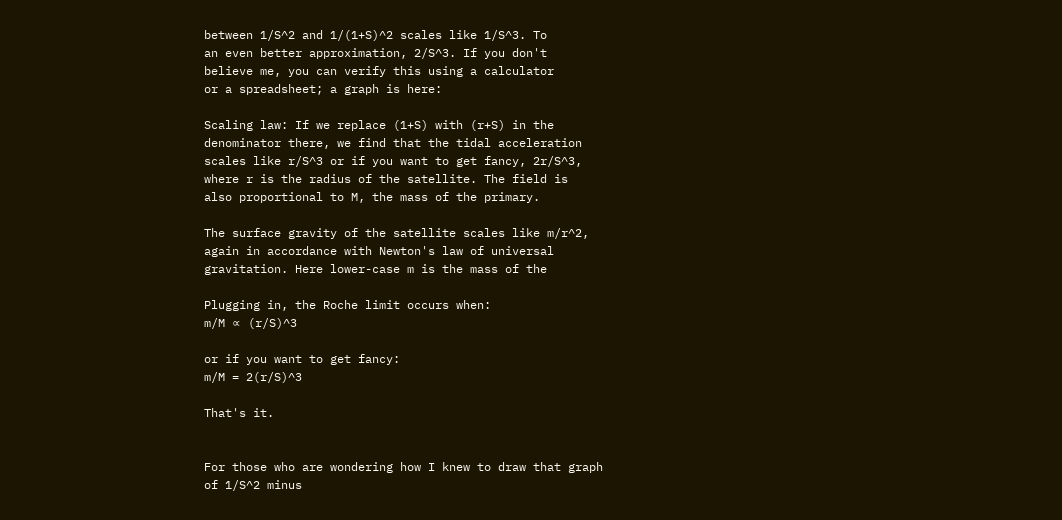between 1/S^2 and 1/(1+S)^2 scales like 1/S^3. To
an even better approximation, 2/S^3. If you don't
believe me, you can verify this using a calculator
or a spreadsheet; a graph is here:

Scaling law: If we replace (1+S) with (r+S) in the
denominator there, we find that the tidal acceleration
scales like r/S^3 or if you want to get fancy, 2r/S^3,
where r is the radius of the satellite. The field is
also proportional to M, the mass of the primary.

The surface gravity of the satellite scales like m/r^2,
again in accordance with Newton's law of universal
gravitation. Here lower-case m is the mass of the

Plugging in, the Roche limit occurs when:
m/M ∝ (r/S)^3

or if you want to get fancy:
m/M = 2(r/S)^3

That's it.


For those who are wondering how I knew to draw that graph
of 1/S^2 minus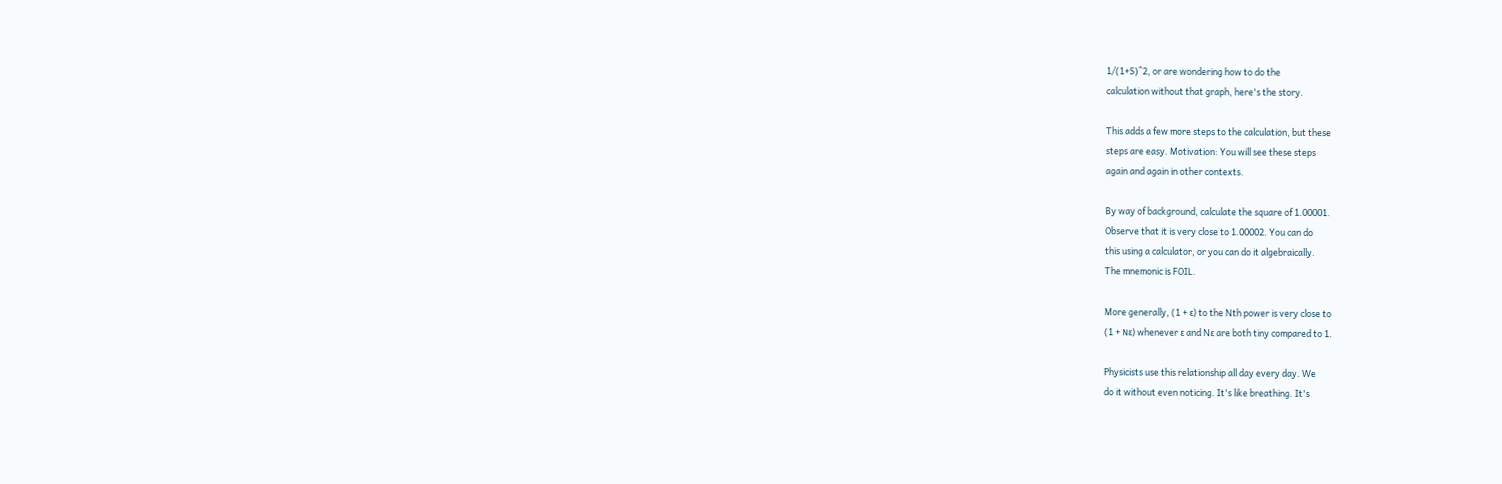1/(1+S)^2, or are wondering how to do the
calculation without that graph, here's the story.

This adds a few more steps to the calculation, but these
steps are easy. Motivation: You will see these steps
again and again in other contexts.

By way of background, calculate the square of 1.00001.
Observe that it is very close to 1.00002. You can do
this using a calculator, or you can do it algebraically.
The mnemonic is FOIL.

More generally, (1 + ε) to the Nth power is very close to
(1 + Nε) whenever ε and Nε are both tiny compared to 1.

Physicists use this relationship all day every day. We
do it without even noticing. It's like breathing. It's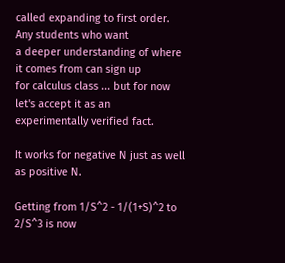called expanding to first order. Any students who want
a deeper understanding of where it comes from can sign up
for calculus class ... but for now let's accept it as an
experimentally verified fact.

It works for negative N just as well as positive N.

Getting from 1/S^2 - 1/(1+S)^2 to 2/S^3 is now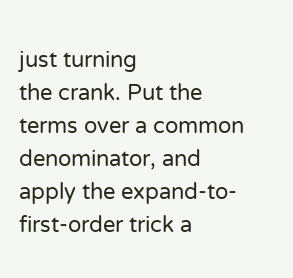just turning
the crank. Put the terms over a common denominator, and
apply the expand-to-first-order trick a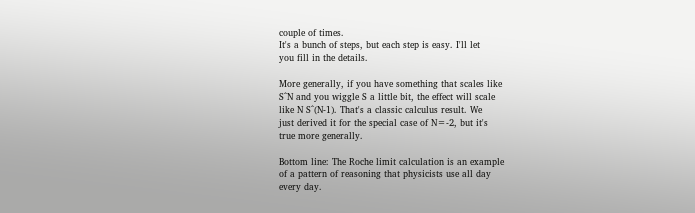couple of times.
It's a bunch of steps, but each step is easy. I'll let
you fill in the details.

More generally, if you have something that scales like
S^N and you wiggle S a little bit, the effect will scale
like N S^(N-1). That's a classic calculus result. We
just derived it for the special case of N=-2, but it's
true more generally.

Bottom line: The Roche limit calculation is an example
of a pattern of reasoning that physicists use all day
every day.